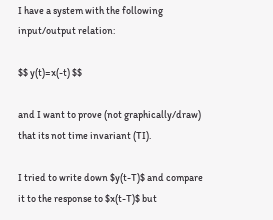I have a system with the following input/output relation:

$$ y(t)=x(-t) $$

and I want to prove (not graphically/draw) that its not time invariant (TI).

I tried to write down $y(t-T)$ and compare it to the response to $x(t-T)$ but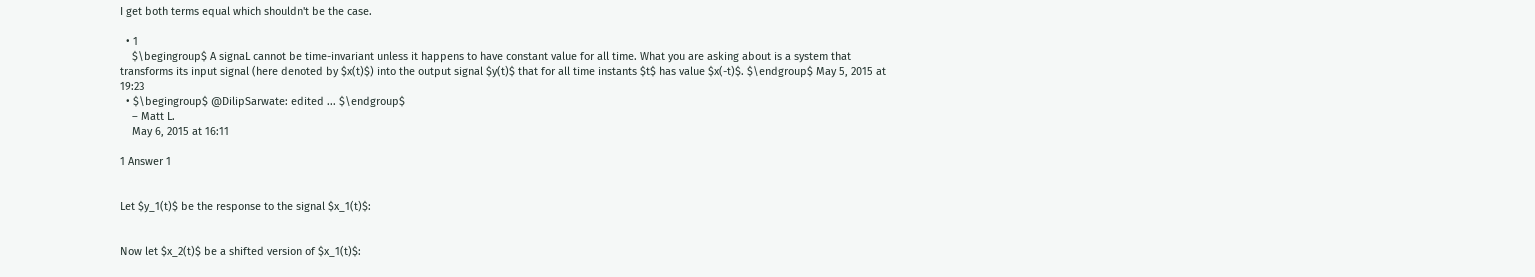I get both terms equal which shouldn't be the case.

  • 1
    $\begingroup$ A signaL cannot be time-invariant unless it happens to have constant value for all time. What you are asking about is a system that transforms its input signal (here denoted by $x(t)$) into the output signal $y(t)$ that for all time instants $t$ has value $x(-t)$. $\endgroup$ May 5, 2015 at 19:23
  • $\begingroup$ @DilipSarwate: edited ... $\endgroup$
    – Matt L.
    May 6, 2015 at 16:11

1 Answer 1


Let $y_1(t)$ be the response to the signal $x_1(t)$:


Now let $x_2(t)$ be a shifted version of $x_1(t)$: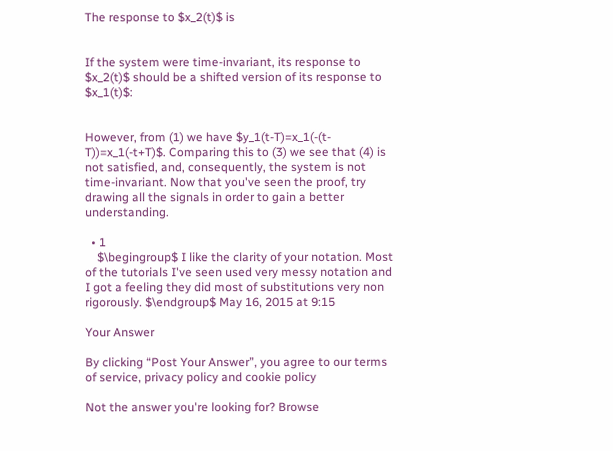The response to $x_2(t)$ is


If the system were time-invariant, its response to $x_2(t)$ should be a shifted version of its response to $x_1(t)$:


However, from (1) we have $y_1(t-T)=x_1(-(t-T))=x_1(-t+T)$. Comparing this to (3) we see that (4) is not satisfied, and, consequently, the system is not time-invariant. Now that you've seen the proof, try drawing all the signals in order to gain a better understanding.

  • 1
    $\begingroup$ I like the clarity of your notation. Most of the tutorials I've seen used very messy notation and I got a feeling they did most of substitutions very non rigorously. $\endgroup$ May 16, 2015 at 9:15

Your Answer

By clicking “Post Your Answer”, you agree to our terms of service, privacy policy and cookie policy

Not the answer you're looking for? Browse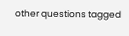other questions tagged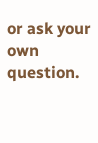or ask your own question.